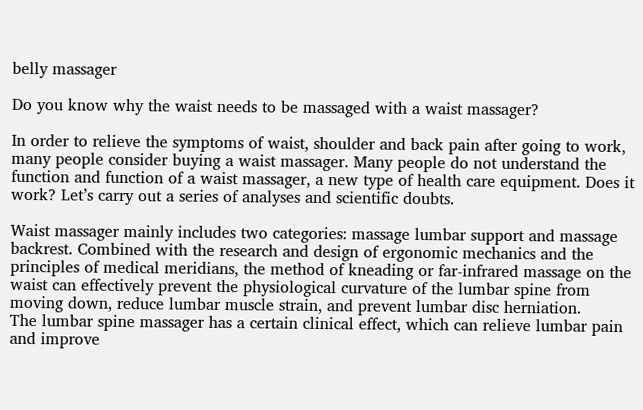belly massager

Do you know why the waist needs to be massaged with a waist massager?

In order to relieve the symptoms of waist, shoulder and back pain after going to work, many people consider buying a waist massager. Many people do not understand the function and function of a waist massager, a new type of health care equipment. Does it work? Let’s carry out a series of analyses and scientific doubts.

Waist massager mainly includes two categories: massage lumbar support and massage backrest. Combined with the research and design of ergonomic mechanics and the principles of medical meridians, the method of kneading or far-infrared massage on the waist can effectively prevent the physiological curvature of the lumbar spine from moving down, reduce lumbar muscle strain, and prevent lumbar disc herniation.
The lumbar spine massager has a certain clinical effect, which can relieve lumbar pain and improve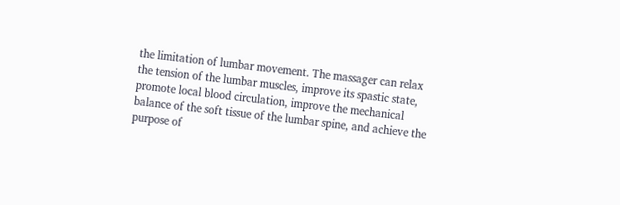the limitation of lumbar movement. The massager can relax the tension of the lumbar muscles, improve its spastic state, promote local blood circulation, improve the mechanical balance of the soft tissue of the lumbar spine, and achieve the purpose of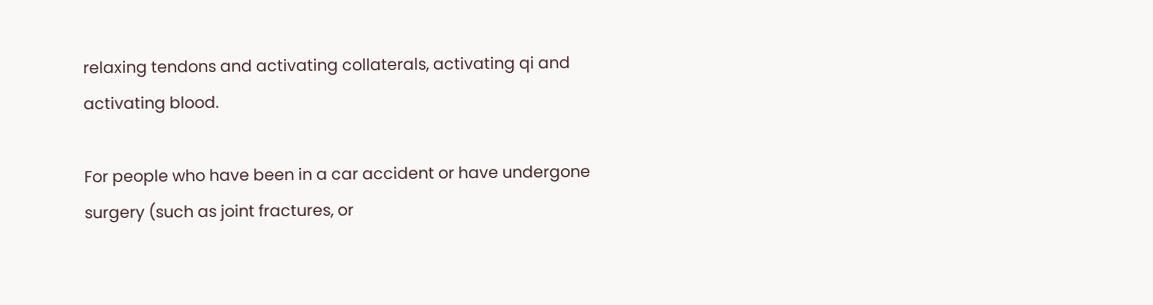relaxing tendons and activating collaterals, activating qi and activating blood.

For people who have been in a car accident or have undergone surgery (such as joint fractures, or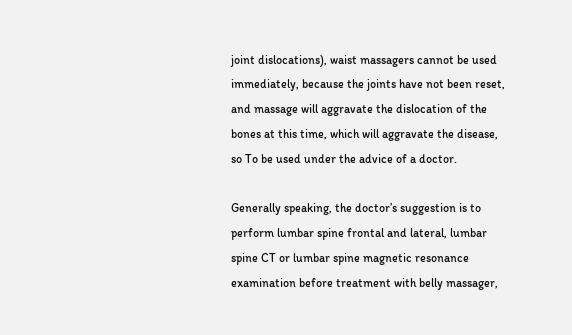joint dislocations), waist massagers cannot be used immediately, because the joints have not been reset, and massage will aggravate the dislocation of the bones at this time, which will aggravate the disease, so To be used under the advice of a doctor.

Generally speaking, the doctor’s suggestion is to perform lumbar spine frontal and lateral, lumbar spine CT or lumbar spine magnetic resonance examination before treatment with belly massager,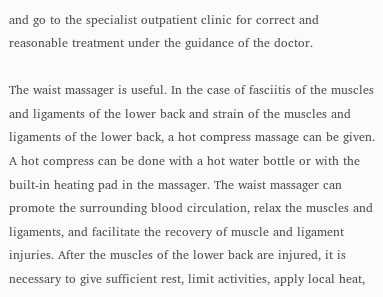and go to the specialist outpatient clinic for correct and reasonable treatment under the guidance of the doctor.

The waist massager is useful. In the case of fasciitis of the muscles and ligaments of the lower back and strain of the muscles and ligaments of the lower back, a hot compress massage can be given. A hot compress can be done with a hot water bottle or with the built-in heating pad in the massager. The waist massager can promote the surrounding blood circulation, relax the muscles and ligaments, and facilitate the recovery of muscle and ligament injuries. After the muscles of the lower back are injured, it is necessary to give sufficient rest, limit activities, apply local heat,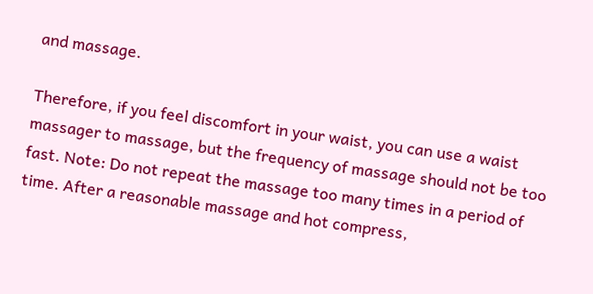and massage.

Therefore, if you feel discomfort in your waist, you can use a waist massager to massage, but the frequency of massage should not be too fast. Note: Do not repeat the massage too many times in a period of time. After a reasonable massage and hot compress,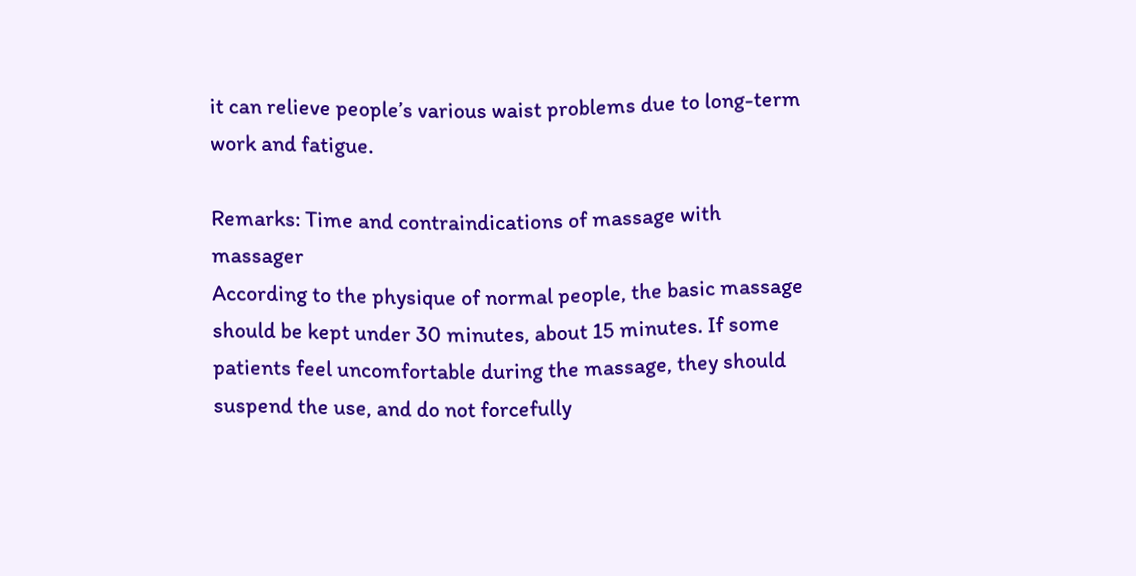it can relieve people’s various waist problems due to long-term work and fatigue.

Remarks: Time and contraindications of massage with massager
According to the physique of normal people, the basic massage should be kept under 30 minutes, about 15 minutes. If some patients feel uncomfortable during the massage, they should suspend the use, and do not forcefully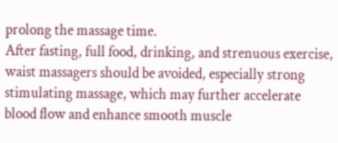prolong the massage time.
After fasting, full food, drinking, and strenuous exercise, waist massagers should be avoided, especially strong stimulating massage, which may further accelerate blood flow and enhance smooth muscle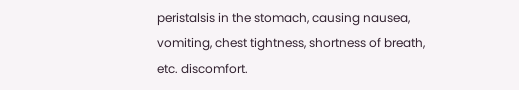peristalsis in the stomach, causing nausea, vomiting, chest tightness, shortness of breath, etc. discomfort.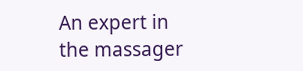An expert in the massager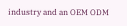industry and an OEM ODM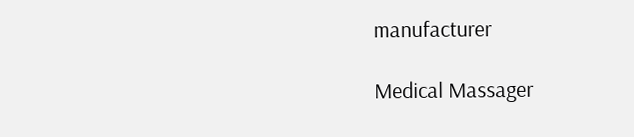manufacturer

Medical Massager